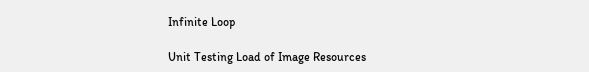Infinite Loop

Unit Testing Load of Image Resources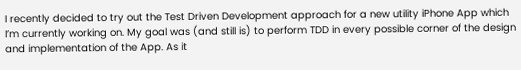I recently decided to try out the Test Driven Development approach for a new utility iPhone App which I’m currently working on. My goal was (and still is) to perform TDD in every possible corner of the design and implementation of the App. As it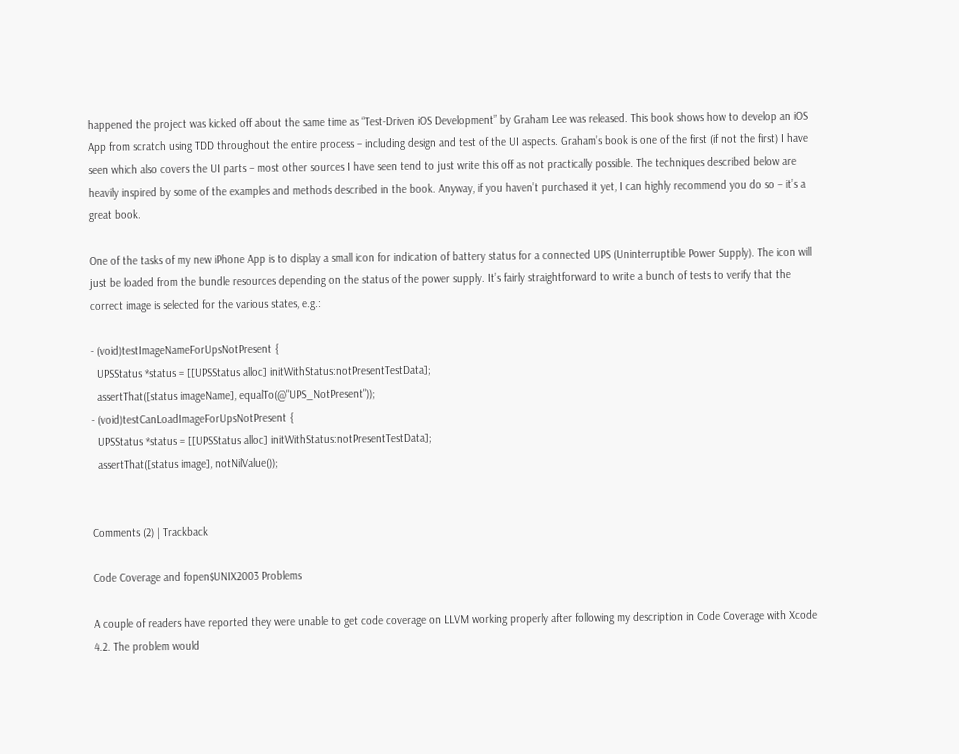happened the project was kicked off about the same time as “Test-Driven iOS Development” by Graham Lee was released. This book shows how to develop an iOS App from scratch using TDD throughout the entire process – including design and test of the UI aspects. Graham’s book is one of the first (if not the first) I have seen which also covers the UI parts – most other sources I have seen tend to just write this off as not practically possible. The techniques described below are heavily inspired by some of the examples and methods described in the book. Anyway, if you haven’t purchased it yet, I can highly recommend you do so – it’s a great book.

One of the tasks of my new iPhone App is to display a small icon for indication of battery status for a connected UPS (Uninterruptible Power Supply). The icon will just be loaded from the bundle resources depending on the status of the power supply. It’s fairly straightforward to write a bunch of tests to verify that the correct image is selected for the various states, e.g.:

- (void)testImageNameForUpsNotPresent {
  UPSStatus *status = [[UPSStatus alloc] initWithStatus:notPresentTestData];
  assertThat([status imageName], equalTo(@"UPS_NotPresent"));
- (void)testCanLoadImageForUpsNotPresent {
  UPSStatus *status = [[UPSStatus alloc] initWithStatus:notPresentTestData];
  assertThat([status image], notNilValue());


Comments (2) | Trackback

Code Coverage and fopen$UNIX2003 Problems

A couple of readers have reported they were unable to get code coverage on LLVM working properly after following my description in Code Coverage with Xcode 4.2. The problem would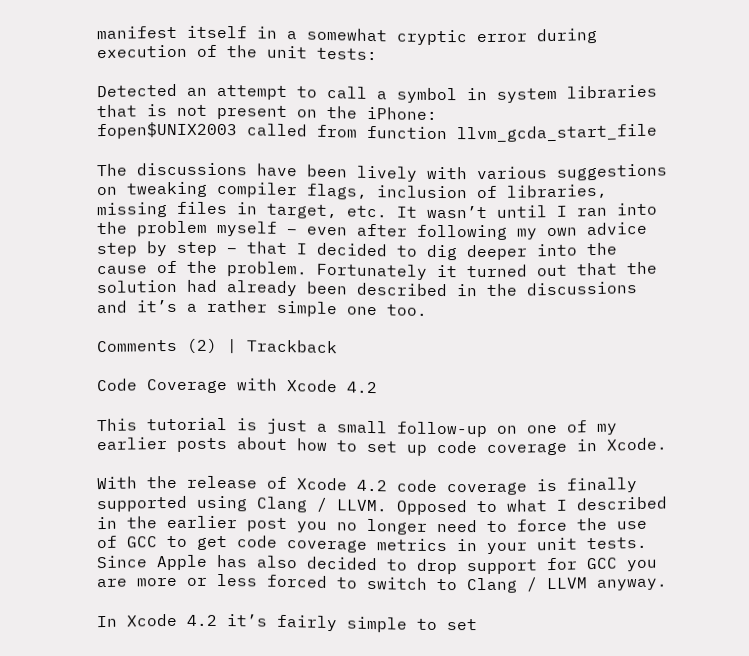manifest itself in a somewhat cryptic error during execution of the unit tests:

Detected an attempt to call a symbol in system libraries that is not present on the iPhone:
fopen$UNIX2003 called from function llvm_gcda_start_file

The discussions have been lively with various suggestions on tweaking compiler flags, inclusion of libraries, missing files in target, etc. It wasn’t until I ran into the problem myself – even after following my own advice step by step – that I decided to dig deeper into the cause of the problem. Fortunately it turned out that the solution had already been described in the discussions and it’s a rather simple one too.

Comments (2) | Trackback

Code Coverage with Xcode 4.2

This tutorial is just a small follow-up on one of my earlier posts about how to set up code coverage in Xcode.

With the release of Xcode 4.2 code coverage is finally supported using Clang / LLVM. Opposed to what I described in the earlier post you no longer need to force the use of GCC to get code coverage metrics in your unit tests. Since Apple has also decided to drop support for GCC you are more or less forced to switch to Clang / LLVM anyway.

In Xcode 4.2 it’s fairly simple to set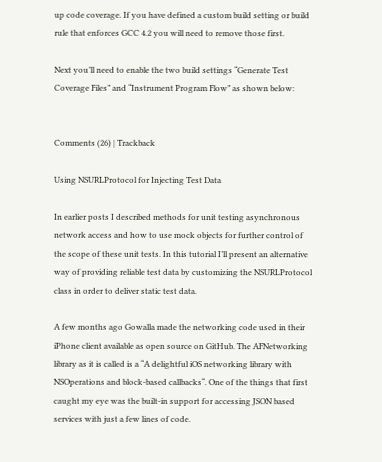up code coverage. If you have defined a custom build setting or build rule that enforces GCC 4.2 you will need to remove those first.

Next you’ll need to enable the two build settings “Generate Test Coverage Files” and “Instrument Program Flow” as shown below:


Comments (26) | Trackback

Using NSURLProtocol for Injecting Test Data

In earlier posts I described methods for unit testing asynchronous network access and how to use mock objects for further control of the scope of these unit tests. In this tutorial I’ll present an alternative way of providing reliable test data by customizing the NSURLProtocol class in order to deliver static test data.

A few months ago Gowalla made the networking code used in their iPhone client available as open source on GitHub. The AFNetworking library as it is called is a “A delightful iOS networking library with NSOperations and block-based callbacks“. One of the things that first caught my eye was the built-in support for accessing JSON based services with just a few lines of code.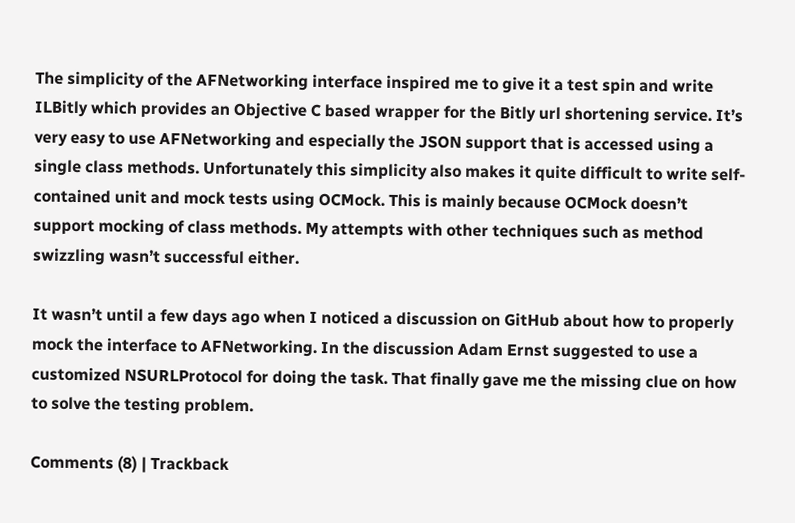The simplicity of the AFNetworking interface inspired me to give it a test spin and write ILBitly which provides an Objective C based wrapper for the Bitly url shortening service. It’s very easy to use AFNetworking and especially the JSON support that is accessed using a single class methods. Unfortunately this simplicity also makes it quite difficult to write self-contained unit and mock tests using OCMock. This is mainly because OCMock doesn’t support mocking of class methods. My attempts with other techniques such as method swizzling wasn’t successful either.

It wasn’t until a few days ago when I noticed a discussion on GitHub about how to properly mock the interface to AFNetworking. In the discussion Adam Ernst suggested to use a customized NSURLProtocol for doing the task. That finally gave me the missing clue on how to solve the testing problem.

Comments (8) | Trackback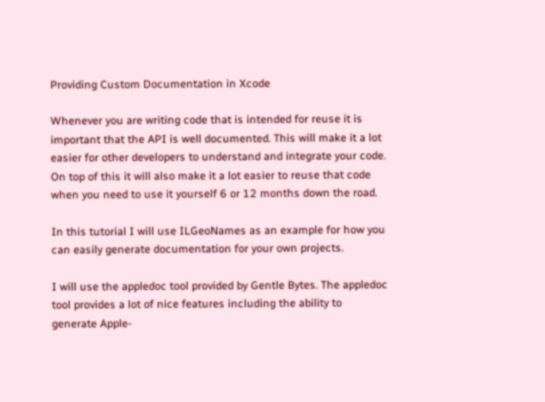Providing Custom Documentation in Xcode

Whenever you are writing code that is intended for reuse it is important that the API is well documented. This will make it a lot easier for other developers to understand and integrate your code. On top of this it will also make it a lot easier to reuse that code when you need to use it yourself 6 or 12 months down the road.

In this tutorial I will use ILGeoNames as an example for how you can easily generate documentation for your own projects.

I will use the appledoc tool provided by Gentle Bytes. The appledoc tool provides a lot of nice features including the ability to generate Apple-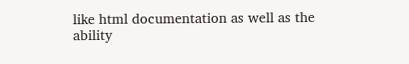like html documentation as well as the ability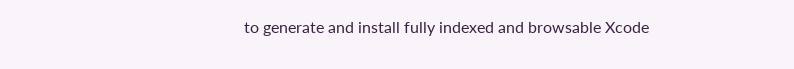to generate and install fully indexed and browsable Xcode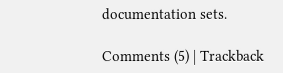documentation sets.

Comments (5) | Trackback